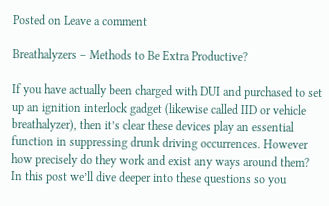Posted on Leave a comment

Breathalyzers – Methods to Be Extra Productive?

If you have actually been charged with DUI and purchased to set up an ignition interlock gadget (likewise called IID or vehicle breathalyzer), then it’s clear these devices play an essential function in suppressing drunk driving occurrences. However how precisely do they work and exist any ways around them? In this post we’ll dive deeper into these questions so you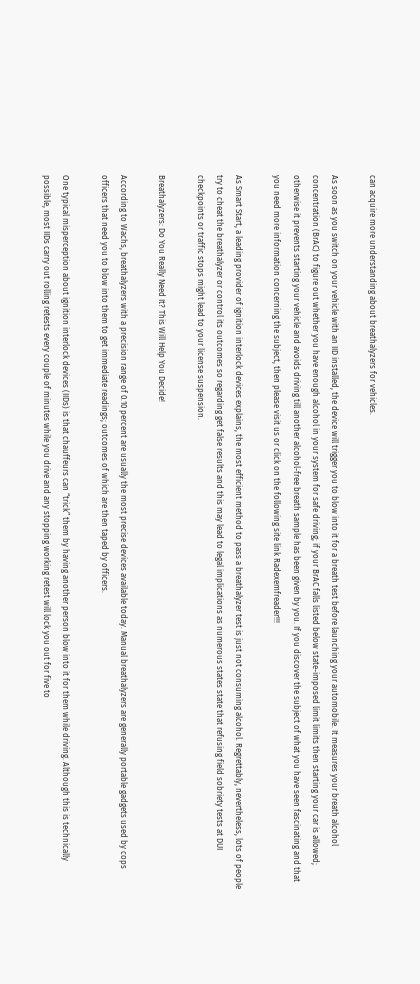can acquire more understanding about breathalyzers for vehicles.

As soon as you switch on your vehicle with an IID installed, the device will trigger you to blow into it for a breath test before launching your automobile. It measures your breath alcohol concentration (BrAC) to figure out whether you have enough alcohol in your system for safe driving; if your BrAC falls listed below state-imposed limit limits then starting your car is allowed; otherwise it prevents starting your vehicle and avoids driving till another alcohol-free breath sample has been given by you. If you discover the subject of what you have seen fascinating and that you need more information concerning the subject, then please visit us or click on the following site link Radexemfreader!!!

As Smart Start, a leading provider of ignition interlock devices explains, the most efficient method to pass a breathalyzer test is just not consuming alcohol. Regrettably, nevertheless, lots of people try to cheat the breathalyzer or control its outcomes so regarding get false results and this may lead to legal implications as numerous states state that refusing field sobriety tests at DUI checkpoints or traffic stops might lead to your license suspension.

Breathalyzers: Do You Really Need It? This Will Help You Decide!

According to Wachs, breathalyzers with a precision range of 0.10 percent are usually the most precise devices available today. Manual breathalyzers are generally portable gadgets used by cops officers that need you to blow into them to get immediate readings; outcomes of which are then taped by officers.

One typical misperception about ignition interlock devices (IIDs) is that chauffeurs can “trick” them by having another person blow into it for them while driving. Although this is technically possible, most IIDs carry out rolling retests every couple of minutes while you drive and any stopping working retest will lock you out for five to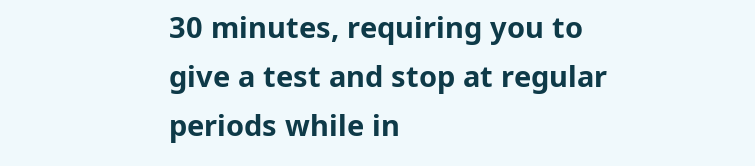30 minutes, requiring you to give a test and stop at regular periods while in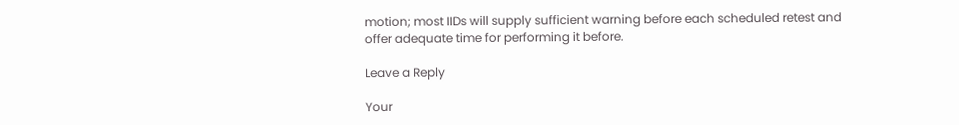motion; most IIDs will supply sufficient warning before each scheduled retest and offer adequate time for performing it before.

Leave a Reply

Your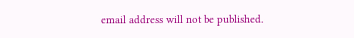email address will not be published.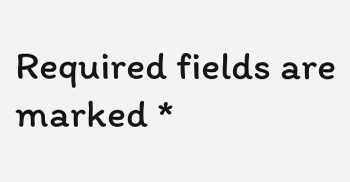Required fields are marked *